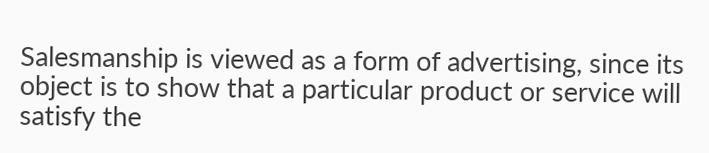Salesmanship is viewed as a form of advertising, since its object is to show that a particular product or service will satisfy the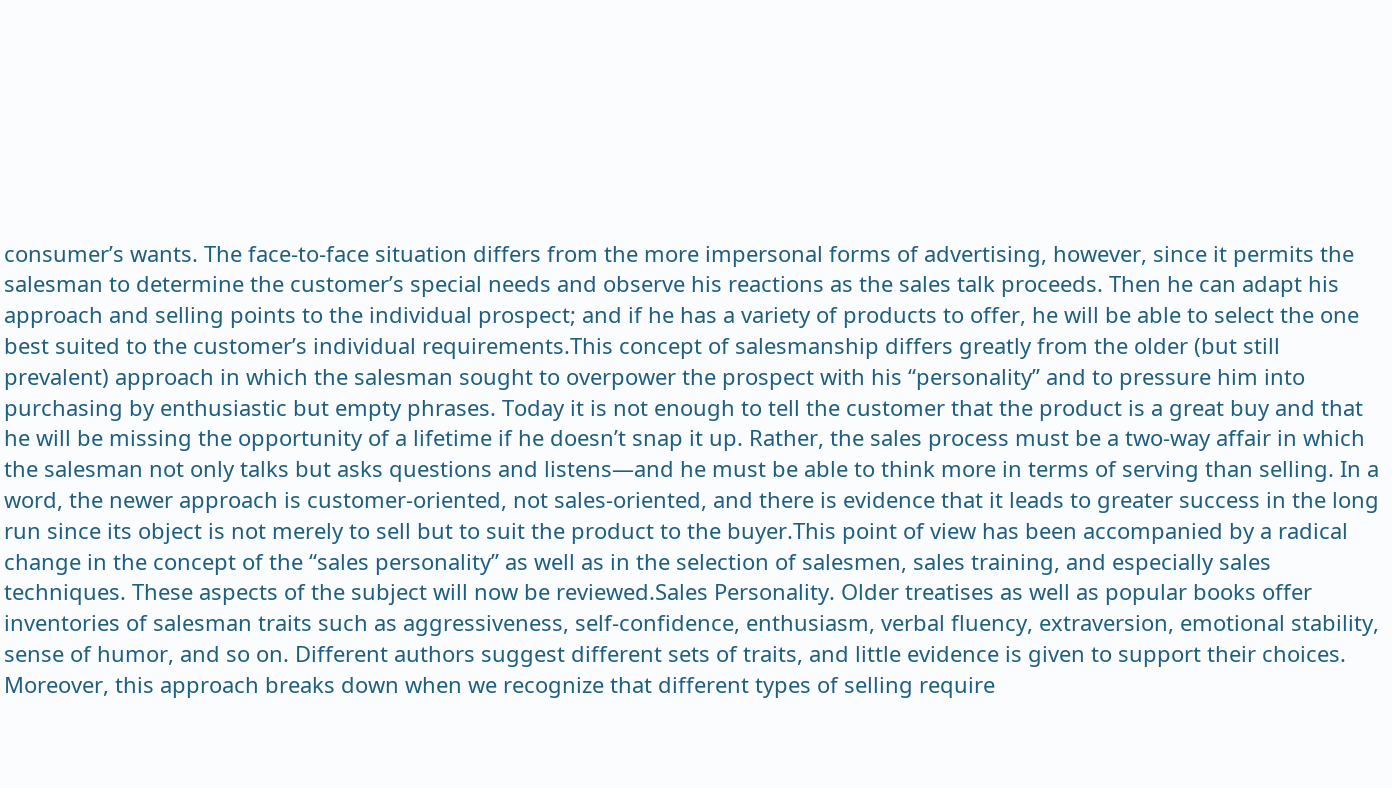consumer’s wants. The face-to-face situation differs from the more impersonal forms of advertising, however, since it permits the salesman to determine the customer’s special needs and observe his reactions as the sales talk proceeds. Then he can adapt his approach and selling points to the individual prospect; and if he has a variety of products to offer, he will be able to select the one best suited to the customer’s individual requirements.This concept of salesmanship differs greatly from the older (but still prevalent) approach in which the salesman sought to overpower the prospect with his “personality” and to pressure him into purchasing by enthusiastic but empty phrases. Today it is not enough to tell the customer that the product is a great buy and that he will be missing the opportunity of a lifetime if he doesn’t snap it up. Rather, the sales process must be a two-way affair in which the salesman not only talks but asks questions and listens—and he must be able to think more in terms of serving than selling. In a word, the newer approach is customer-oriented, not sales-oriented, and there is evidence that it leads to greater success in the long run since its object is not merely to sell but to suit the product to the buyer.This point of view has been accompanied by a radical change in the concept of the “sales personality” as well as in the selection of salesmen, sales training, and especially sales techniques. These aspects of the subject will now be reviewed.Sales Personality. Older treatises as well as popular books offer inventories of salesman traits such as aggressiveness, self-confidence, enthusiasm, verbal fluency, extraversion, emotional stability, sense of humor, and so on. Different authors suggest different sets of traits, and little evidence is given to support their choices. Moreover, this approach breaks down when we recognize that different types of selling require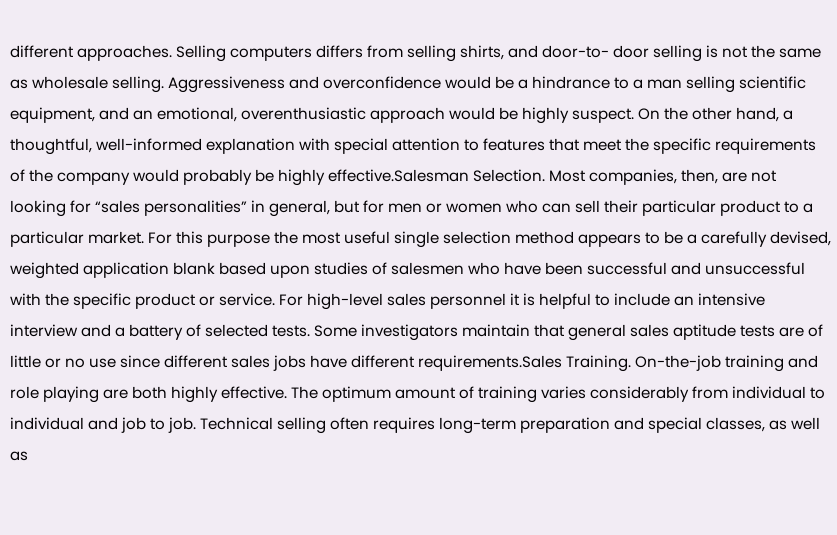different approaches. Selling computers differs from selling shirts, and door-to- door selling is not the same as wholesale selling. Aggressiveness and overconfidence would be a hindrance to a man selling scientific equipment, and an emotional, overenthusiastic approach would be highly suspect. On the other hand, a thoughtful, well-informed explanation with special attention to features that meet the specific requirements of the company would probably be highly effective.Salesman Selection. Most companies, then, are not looking for “sales personalities” in general, but for men or women who can sell their particular product to a particular market. For this purpose the most useful single selection method appears to be a carefully devised, weighted application blank based upon studies of salesmen who have been successful and unsuccessful with the specific product or service. For high-level sales personnel it is helpful to include an intensive interview and a battery of selected tests. Some investigators maintain that general sales aptitude tests are of little or no use since different sales jobs have different requirements.Sales Training. On-the-job training and role playing are both highly effective. The optimum amount of training varies considerably from individual to individual and job to job. Technical selling often requires long-term preparation and special classes, as well as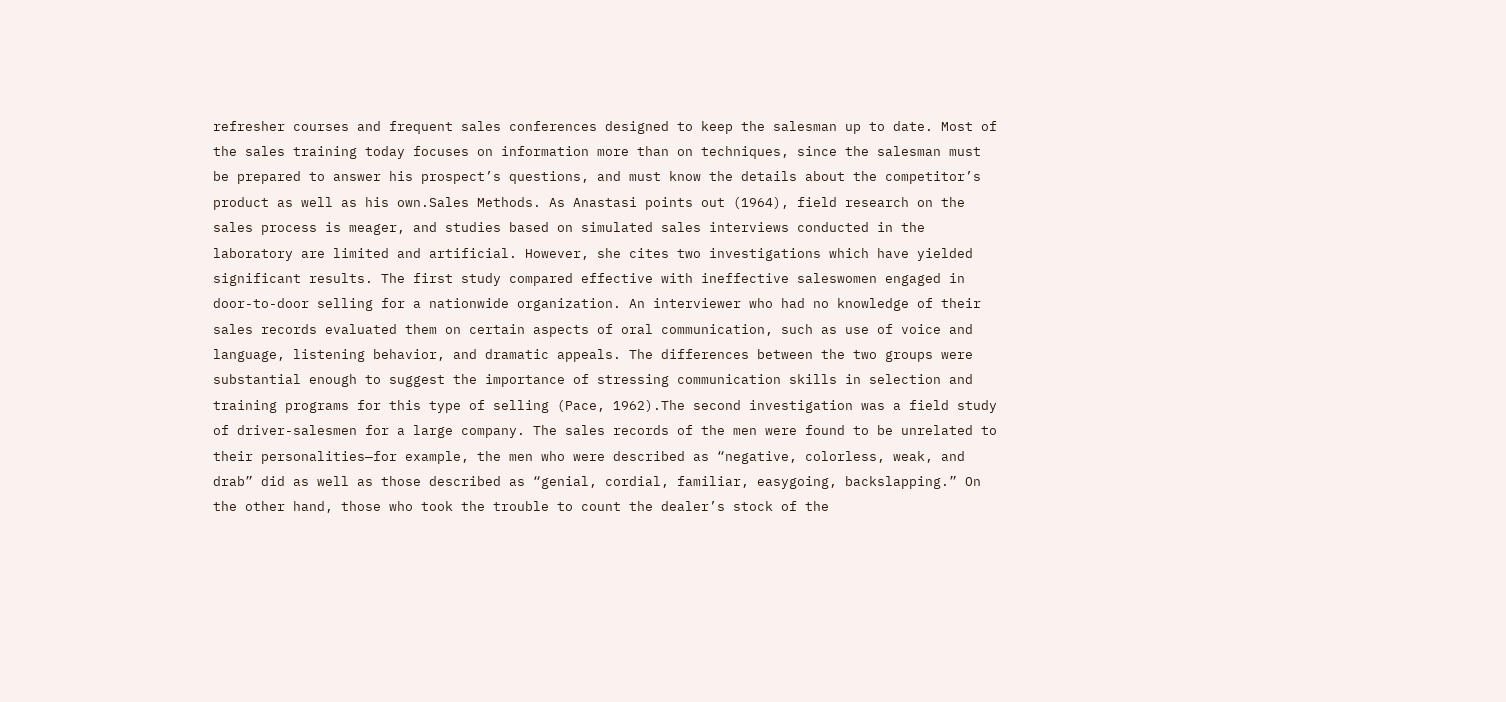refresher courses and frequent sales conferences designed to keep the salesman up to date. Most of the sales training today focuses on information more than on techniques, since the salesman must be prepared to answer his prospect’s questions, and must know the details about the competitor’s product as well as his own.Sales Methods. As Anastasi points out (1964), field research on the sales process is meager, and studies based on simulated sales interviews conducted in the laboratory are limited and artificial. However, she cites two investigations which have yielded significant results. The first study compared effective with ineffective saleswomen engaged in door-to-door selling for a nationwide organization. An interviewer who had no knowledge of their sales records evaluated them on certain aspects of oral communication, such as use of voice and language, listening behavior, and dramatic appeals. The differences between the two groups were substantial enough to suggest the importance of stressing communication skills in selection and training programs for this type of selling (Pace, 1962).The second investigation was a field study of driver-salesmen for a large company. The sales records of the men were found to be unrelated to their personalities—for example, the men who were described as “negative, colorless, weak, and drab” did as well as those described as “genial, cordial, familiar, easygoing, backslapping.” On the other hand, those who took the trouble to count the dealer’s stock of the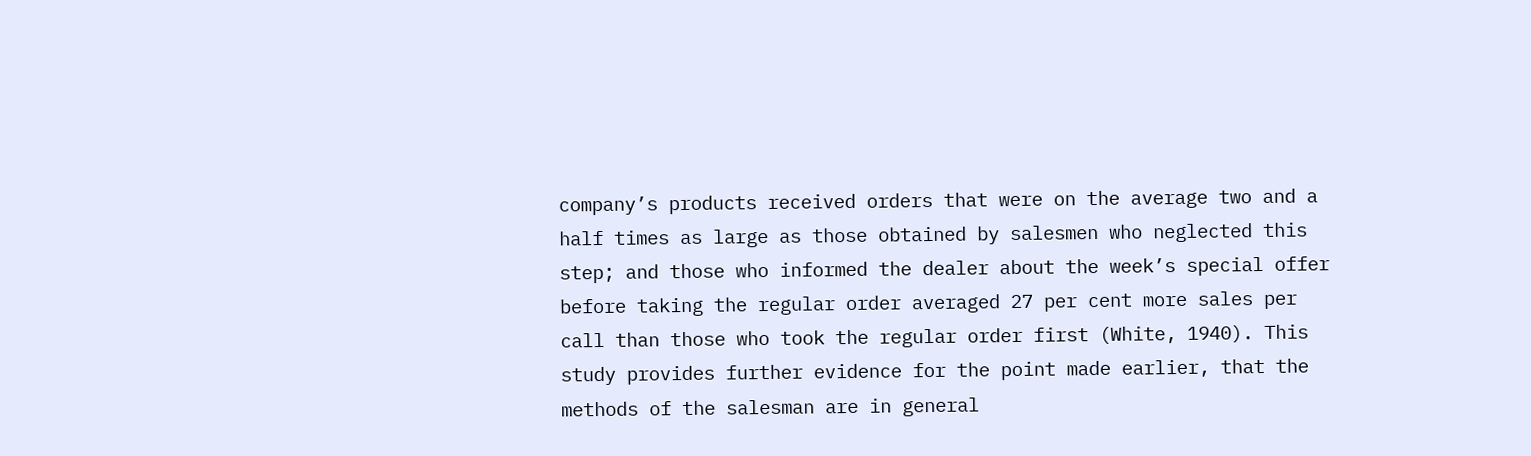company’s products received orders that were on the average two and a half times as large as those obtained by salesmen who neglected this step; and those who informed the dealer about the week’s special offer before taking the regular order averaged 27 per cent more sales per call than those who took the regular order first (White, 1940). This study provides further evidence for the point made earlier, that the methods of the salesman are in general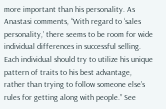more important than his personality. As Anastasi comments, “With regard to ‘sales personality,’ there seems to be room for wide individual differences in successful selling. Each individual should try to utilize his unique pattern of traits to his best advantage, rather than trying to follow someone else’s rules for getting along with people.” See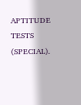APTITUDE TESTS (SPECIAL).